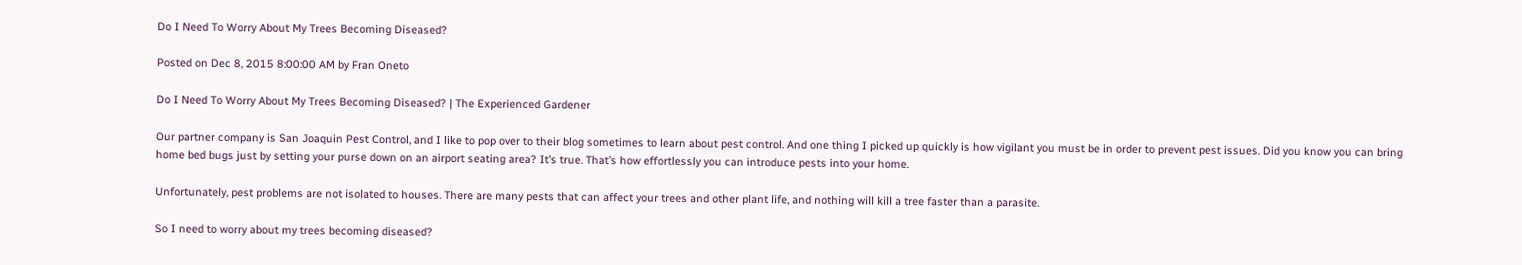Do I Need To Worry About My Trees Becoming Diseased?

Posted on Dec 8, 2015 8:00:00 AM by Fran Oneto

Do I Need To Worry About My Trees Becoming Diseased? | The Experienced Gardener

Our partner company is San Joaquin Pest Control, and I like to pop over to their blog sometimes to learn about pest control. And one thing I picked up quickly is how vigilant you must be in order to prevent pest issues. Did you know you can bring home bed bugs just by setting your purse down on an airport seating area? It’s true. That’s how effortlessly you can introduce pests into your home.

Unfortunately, pest problems are not isolated to houses. There are many pests that can affect your trees and other plant life, and nothing will kill a tree faster than a parasite.

So I need to worry about my trees becoming diseased?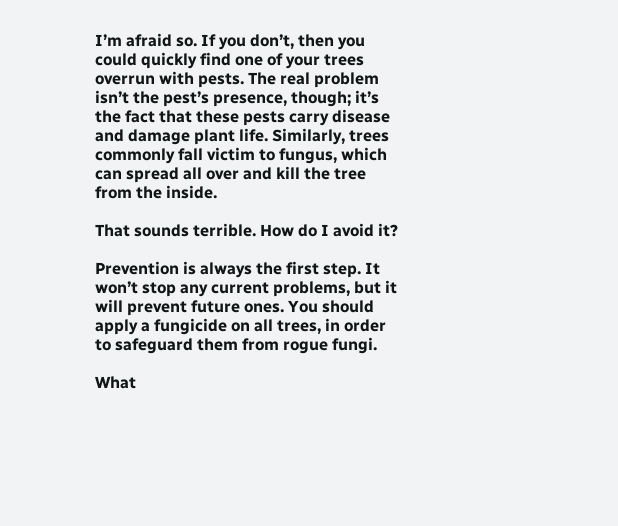I’m afraid so. If you don’t, then you could quickly find one of your trees overrun with pests. The real problem isn’t the pest’s presence, though; it’s the fact that these pests carry disease and damage plant life. Similarly, trees commonly fall victim to fungus, which can spread all over and kill the tree from the inside.

That sounds terrible. How do I avoid it?

Prevention is always the first step. It won’t stop any current problems, but it will prevent future ones. You should apply a fungicide on all trees, in order to safeguard them from rogue fungi.

What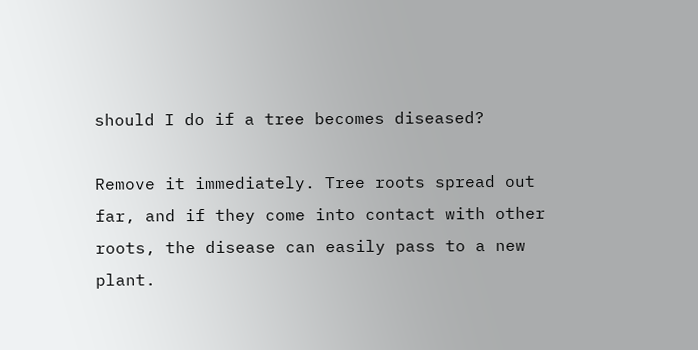should I do if a tree becomes diseased?

Remove it immediately. Tree roots spread out far, and if they come into contact with other roots, the disease can easily pass to a new plant.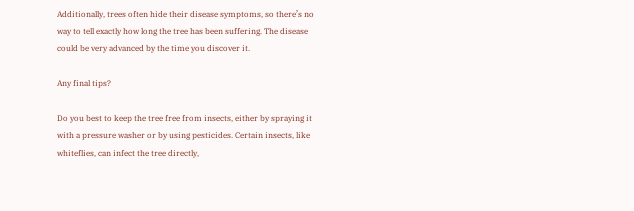Additionally, trees often hide their disease symptoms, so there’s no way to tell exactly how long the tree has been suffering. The disease could be very advanced by the time you discover it.

Any final tips?

Do you best to keep the tree free from insects, either by spraying it with a pressure washer or by using pesticides. Certain insects, like whiteflies, can infect the tree directly,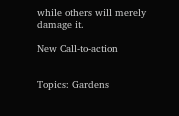while others will merely damage it.

New Call-to-action


Topics: Gardens